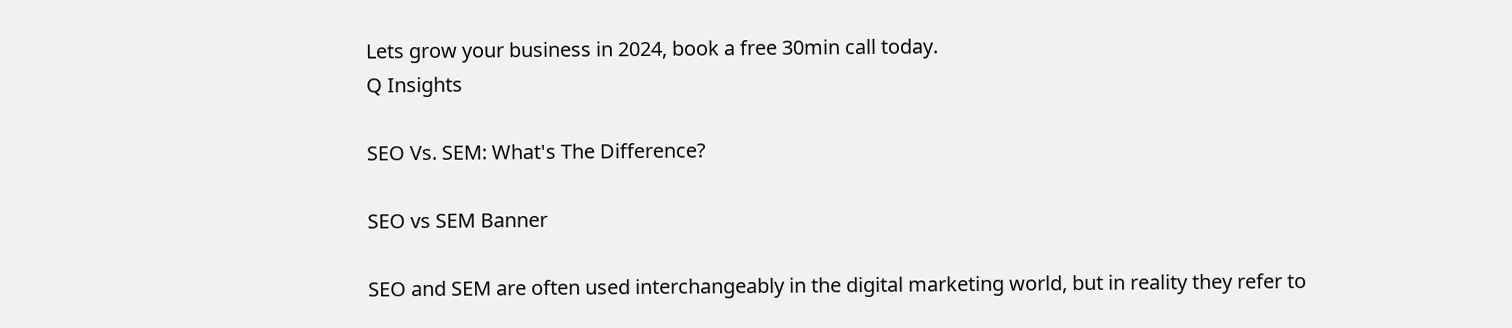Lets grow your business in 2024, book a free 30min call today.
Q Insights

SEO Vs. SEM: What's The Difference?

SEO vs SEM Banner

SEO and SEM are often used interchangeably in the digital marketing world, but in reality they refer to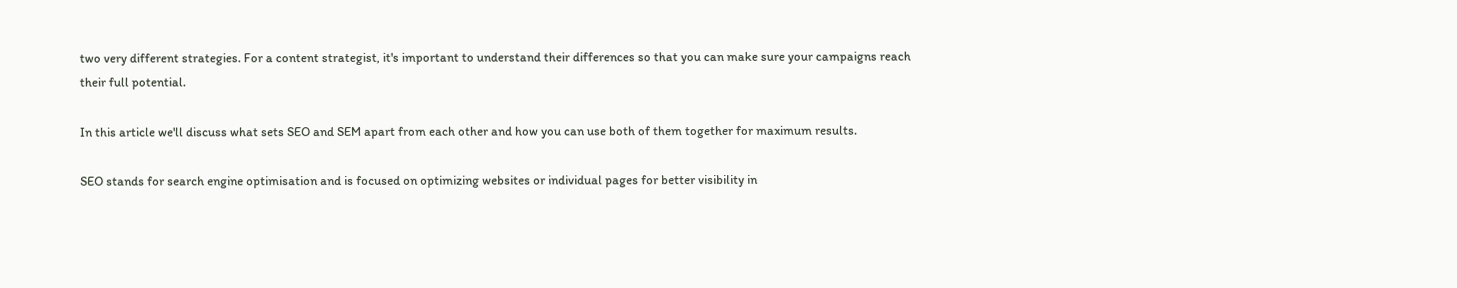two very different strategies. For a content strategist, it's important to understand their differences so that you can make sure your campaigns reach their full potential.

In this article we'll discuss what sets SEO and SEM apart from each other and how you can use both of them together for maximum results.

SEO stands for search engine optimisation and is focused on optimizing websites or individual pages for better visibility in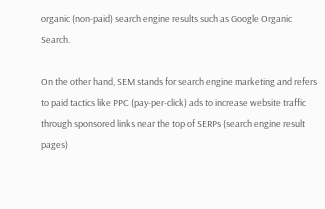organic (non-paid) search engine results such as Google Organic Search.

On the other hand, SEM stands for search engine marketing and refers to paid tactics like PPC (pay-per-click) ads to increase website traffic through sponsored links near the top of SERPs (search engine result pages)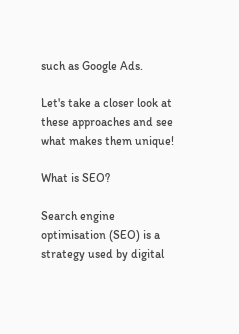such as Google Ads.

Let's take a closer look at these approaches and see what makes them unique!

What is SEO?

Search engine optimisation (SEO) is a strategy used by digital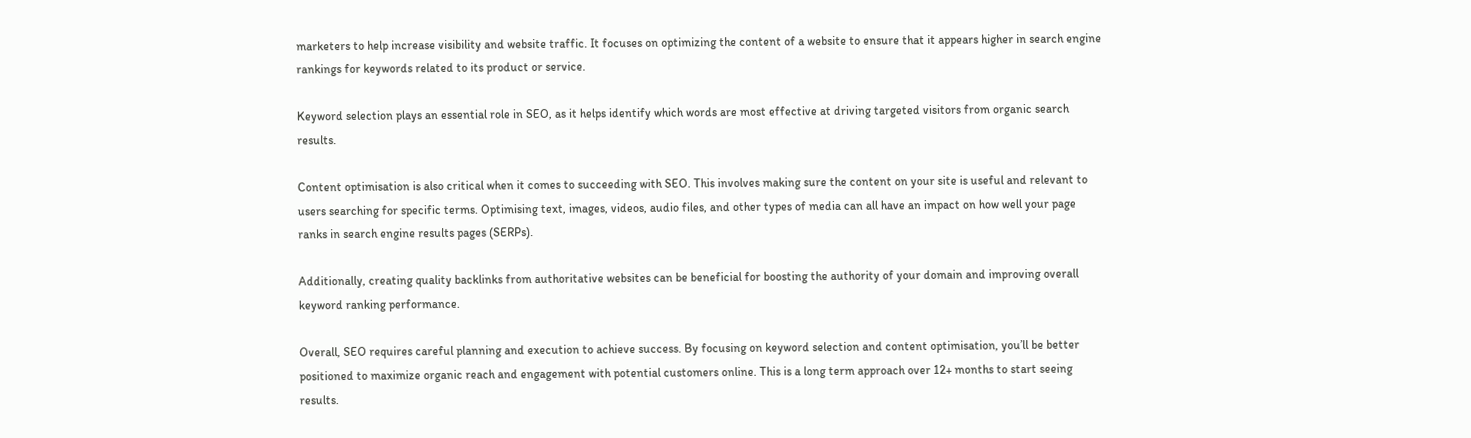marketers to help increase visibility and website traffic. It focuses on optimizing the content of a website to ensure that it appears higher in search engine rankings for keywords related to its product or service.

Keyword selection plays an essential role in SEO, as it helps identify which words are most effective at driving targeted visitors from organic search results.

Content optimisation is also critical when it comes to succeeding with SEO. This involves making sure the content on your site is useful and relevant to users searching for specific terms. Optimising text, images, videos, audio files, and other types of media can all have an impact on how well your page ranks in search engine results pages (SERPs).

Additionally, creating quality backlinks from authoritative websites can be beneficial for boosting the authority of your domain and improving overall keyword ranking performance.

Overall, SEO requires careful planning and execution to achieve success. By focusing on keyword selection and content optimisation, you’ll be better positioned to maximize organic reach and engagement with potential customers online. This is a long term approach over 12+ months to start seeing results.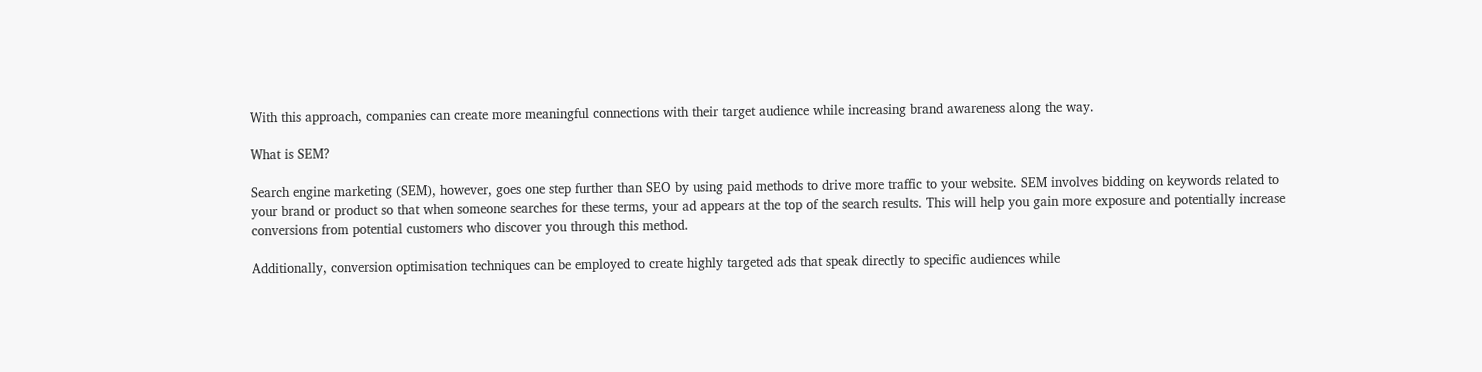With this approach, companies can create more meaningful connections with their target audience while increasing brand awareness along the way.

What is SEM?

Search engine marketing (SEM), however, goes one step further than SEO by using paid methods to drive more traffic to your website. SEM involves bidding on keywords related to your brand or product so that when someone searches for these terms, your ad appears at the top of the search results. This will help you gain more exposure and potentially increase conversions from potential customers who discover you through this method.

Additionally, conversion optimisation techniques can be employed to create highly targeted ads that speak directly to specific audiences while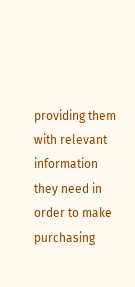providing them with relevant information they need in order to make purchasing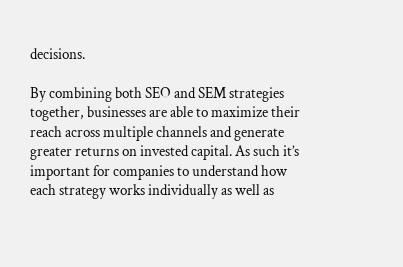decisions.

By combining both SEO and SEM strategies together, businesses are able to maximize their reach across multiple channels and generate greater returns on invested capital. As such it’s important for companies to understand how each strategy works individually as well as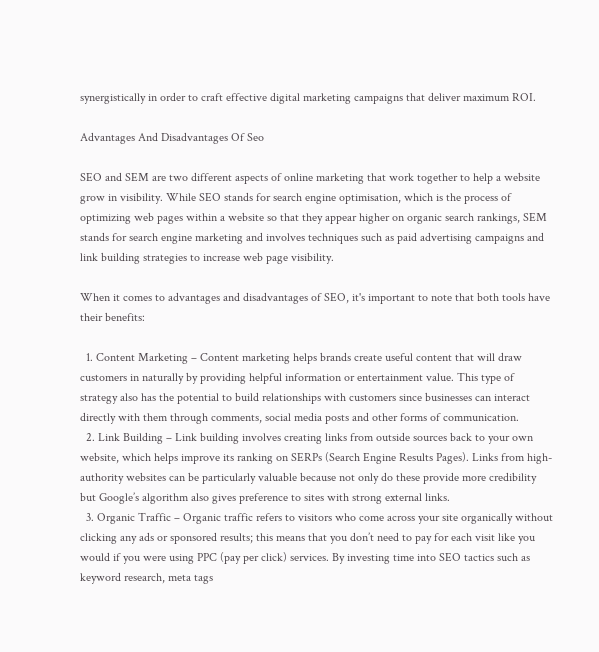synergistically in order to craft effective digital marketing campaigns that deliver maximum ROI.

Advantages And Disadvantages Of Seo

SEO and SEM are two different aspects of online marketing that work together to help a website grow in visibility. While SEO stands for search engine optimisation, which is the process of optimizing web pages within a website so that they appear higher on organic search rankings, SEM stands for search engine marketing and involves techniques such as paid advertising campaigns and link building strategies to increase web page visibility.

When it comes to advantages and disadvantages of SEO, it's important to note that both tools have their benefits:

  1. Content Marketing – Content marketing helps brands create useful content that will draw customers in naturally by providing helpful information or entertainment value. This type of strategy also has the potential to build relationships with customers since businesses can interact directly with them through comments, social media posts and other forms of communication.
  2. Link Building – Link building involves creating links from outside sources back to your own website, which helps improve its ranking on SERPs (Search Engine Results Pages). Links from high-authority websites can be particularly valuable because not only do these provide more credibility but Google’s algorithm also gives preference to sites with strong external links.
  3. Organic Traffic – Organic traffic refers to visitors who come across your site organically without clicking any ads or sponsored results; this means that you don’t need to pay for each visit like you would if you were using PPC (pay per click) services. By investing time into SEO tactics such as keyword research, meta tags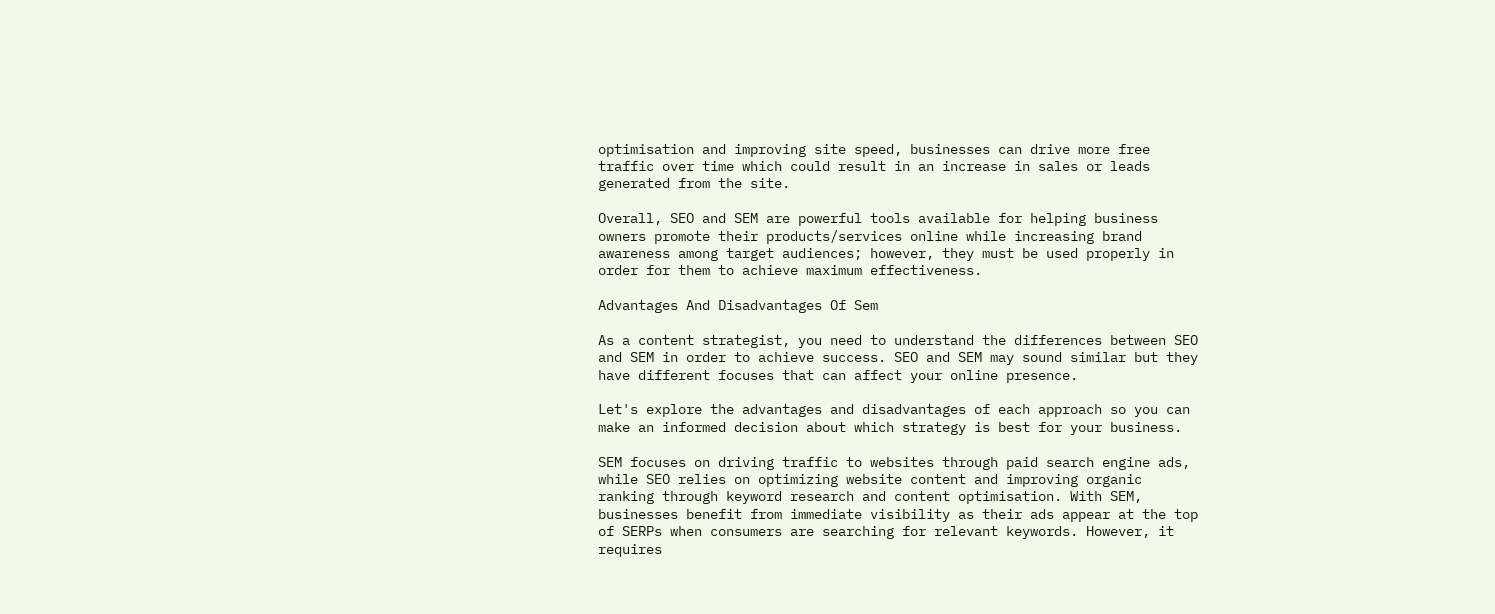optimisation and improving site speed, businesses can drive more free traffic over time which could result in an increase in sales or leads generated from the site.

Overall, SEO and SEM are powerful tools available for helping business owners promote their products/services online while increasing brand awareness among target audiences; however, they must be used properly in order for them to achieve maximum effectiveness.

Advantages And Disadvantages Of Sem

As a content strategist, you need to understand the differences between SEO and SEM in order to achieve success. SEO and SEM may sound similar but they have different focuses that can affect your online presence.

Let's explore the advantages and disadvantages of each approach so you can make an informed decision about which strategy is best for your business.

SEM focuses on driving traffic to websites through paid search engine ads, while SEO relies on optimizing website content and improving organic ranking through keyword research and content optimisation. With SEM, businesses benefit from immediate visibility as their ads appear at the top of SERPs when consumers are searching for relevant keywords. However, it requires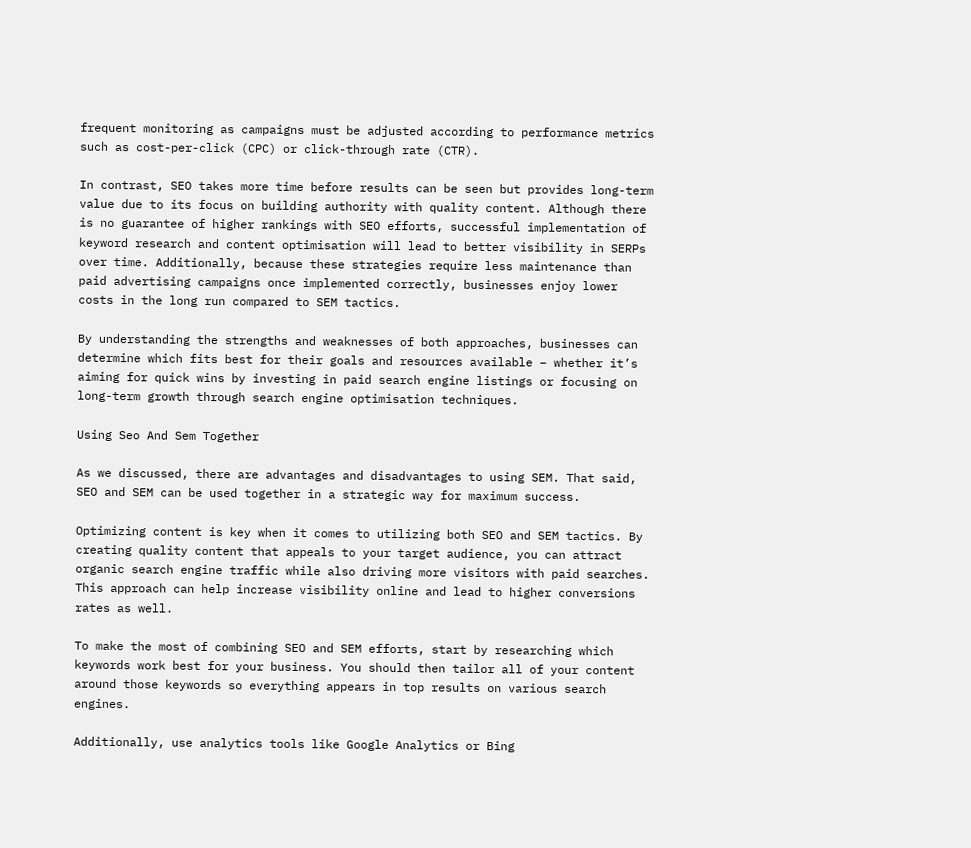frequent monitoring as campaigns must be adjusted according to performance metrics such as cost-per-click (CPC) or click-through rate (CTR).

In contrast, SEO takes more time before results can be seen but provides long-term value due to its focus on building authority with quality content. Although there is no guarantee of higher rankings with SEO efforts, successful implementation of keyword research and content optimisation will lead to better visibility in SERPs over time. Additionally, because these strategies require less maintenance than paid advertising campaigns once implemented correctly, businesses enjoy lower costs in the long run compared to SEM tactics.

By understanding the strengths and weaknesses of both approaches, businesses can determine which fits best for their goals and resources available – whether it’s aiming for quick wins by investing in paid search engine listings or focusing on long-term growth through search engine optimisation techniques.

Using Seo And Sem Together

As we discussed, there are advantages and disadvantages to using SEM. That said, SEO and SEM can be used together in a strategic way for maximum success.

Optimizing content is key when it comes to utilizing both SEO and SEM tactics. By creating quality content that appeals to your target audience, you can attract organic search engine traffic while also driving more visitors with paid searches. This approach can help increase visibility online and lead to higher conversions rates as well.

To make the most of combining SEO and SEM efforts, start by researching which keywords work best for your business. You should then tailor all of your content around those keywords so everything appears in top results on various search engines.

Additionally, use analytics tools like Google Analytics or Bing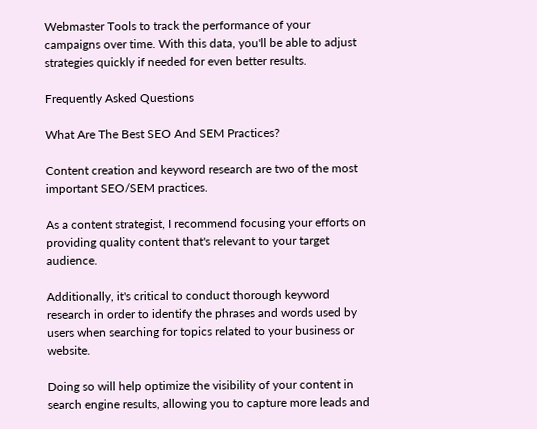Webmaster Tools to track the performance of your campaigns over time. With this data, you'll be able to adjust strategies quickly if needed for even better results.

Frequently Asked Questions

What Are The Best SEO And SEM Practices?

Content creation and keyword research are two of the most important SEO/SEM practices.

As a content strategist, I recommend focusing your efforts on providing quality content that's relevant to your target audience.

Additionally, it's critical to conduct thorough keyword research in order to identify the phrases and words used by users when searching for topics related to your business or website.

Doing so will help optimize the visibility of your content in search engine results, allowing you to capture more leads and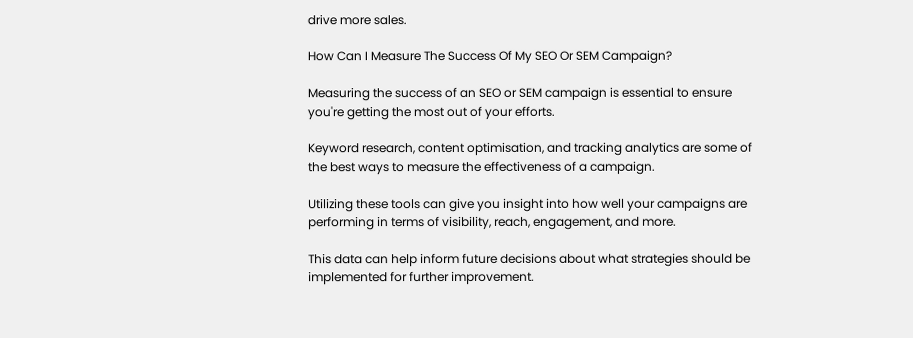drive more sales.

How Can I Measure The Success Of My SEO Or SEM Campaign?

Measuring the success of an SEO or SEM campaign is essential to ensure you're getting the most out of your efforts.

Keyword research, content optimisation, and tracking analytics are some of the best ways to measure the effectiveness of a campaign.

Utilizing these tools can give you insight into how well your campaigns are performing in terms of visibility, reach, engagement, and more.

This data can help inform future decisions about what strategies should be implemented for further improvement.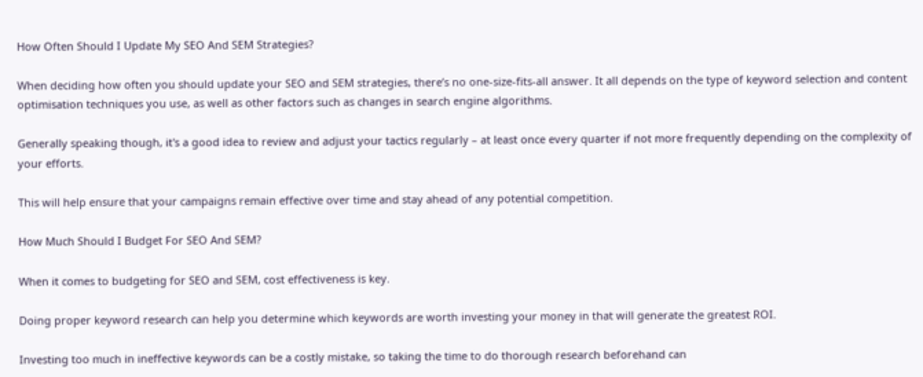How Often Should I Update My SEO And SEM Strategies?

When deciding how often you should update your SEO and SEM strategies, there’s no one-size-fits-all answer. It all depends on the type of keyword selection and content optimisation techniques you use, as well as other factors such as changes in search engine algorithms.

Generally speaking though, it's a good idea to review and adjust your tactics regularly – at least once every quarter if not more frequently depending on the complexity of your efforts.

This will help ensure that your campaigns remain effective over time and stay ahead of any potential competition.

How Much Should I Budget For SEO And SEM?

When it comes to budgeting for SEO and SEM, cost effectiveness is key.

Doing proper keyword research can help you determine which keywords are worth investing your money in that will generate the greatest ROI.

Investing too much in ineffective keywords can be a costly mistake, so taking the time to do thorough research beforehand can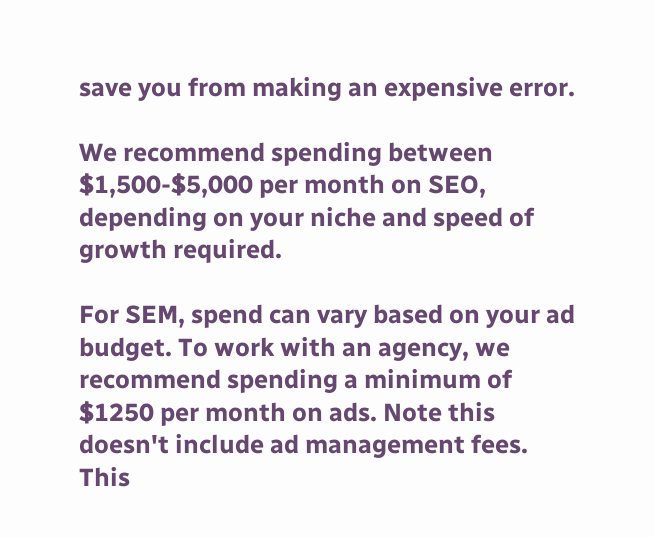save you from making an expensive error.

We recommend spending between $1,500-$5,000 per month on SEO, depending on your niche and speed of growth required.

For SEM, spend can vary based on your ad budget. To work with an agency, we recommend spending a minimum of $1250 per month on ads. Note this doesn't include ad management fees. This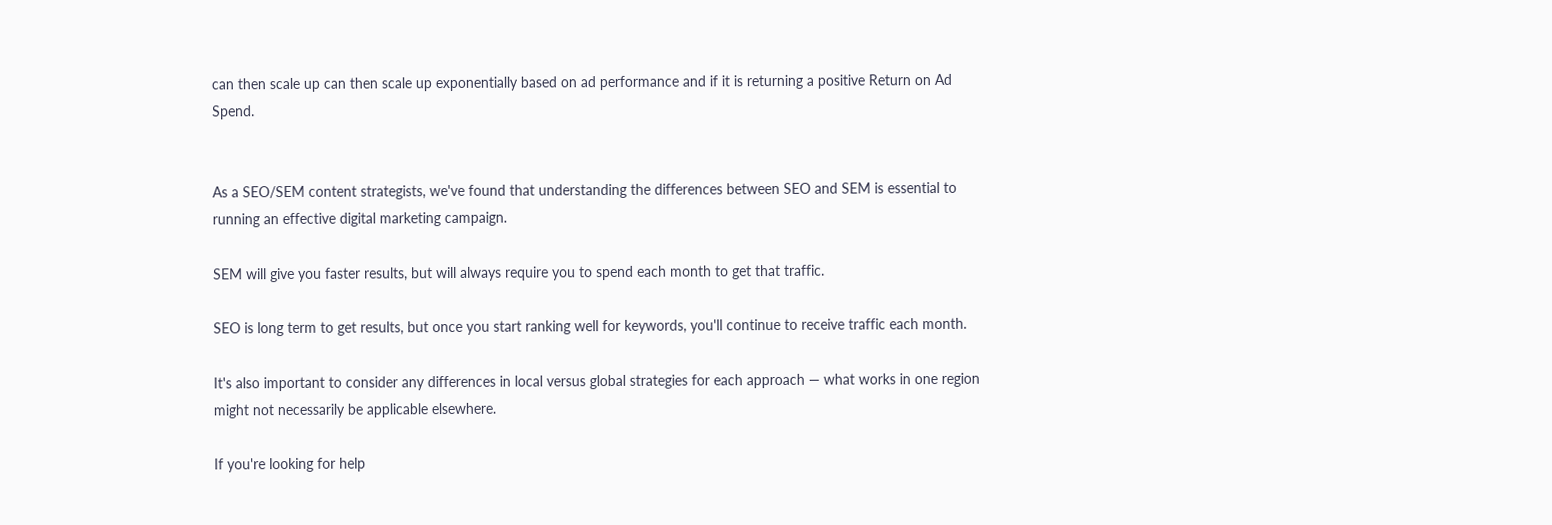can then scale up can then scale up exponentially based on ad performance and if it is returning a positive Return on Ad Spend.


As a SEO/SEM content strategists, we've found that understanding the differences between SEO and SEM is essential to running an effective digital marketing campaign.

SEM will give you faster results, but will always require you to spend each month to get that traffic.

SEO is long term to get results, but once you start ranking well for keywords, you'll continue to receive traffic each month.

It's also important to consider any differences in local versus global strategies for each approach — what works in one region might not necessarily be applicable elsewhere.

If you're looking for help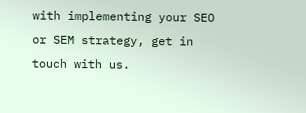with implementing your SEO or SEM strategy, get in touch with us.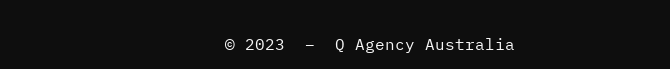© 2023  –  Q Agency Australia